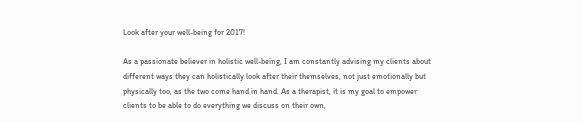Look after your well-being for 2017!

As a passionate believer in holistic well-being, I am constantly advising my clients about different ways they can holistically look after their themselves, not just emotionally but physically too, as the two come hand in hand. As a therapist, it is my goal to empower clients to be able to do everything we discuss on their own,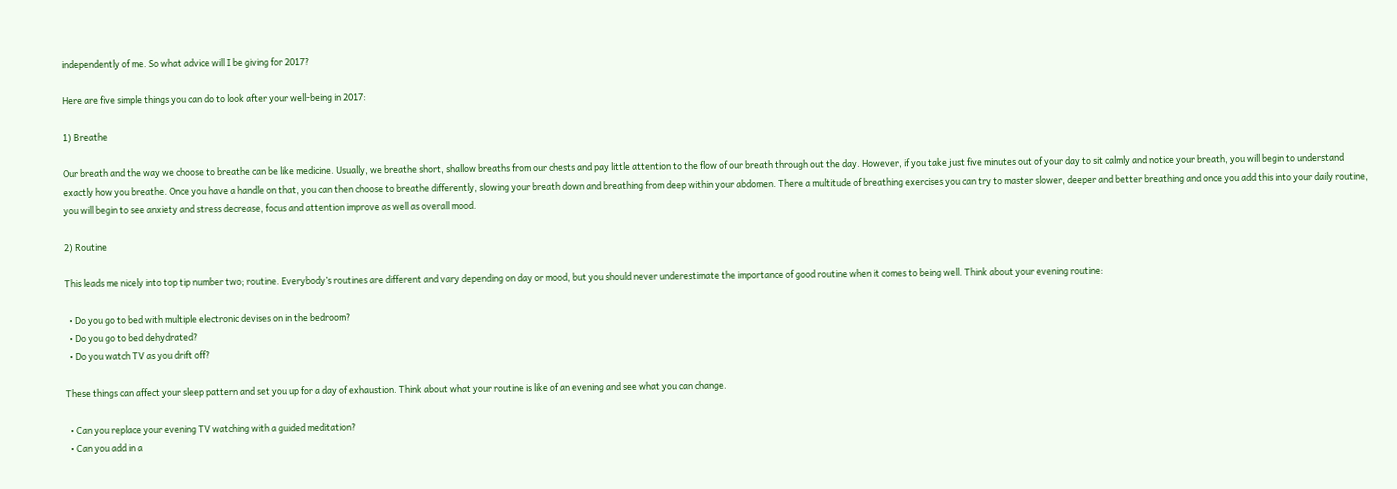independently of me. So what advice will I be giving for 2017?

Here are five simple things you can do to look after your well-being in 2017:

1) Breathe

Our breath and the way we choose to breathe can be like medicine. Usually, we breathe short, shallow breaths from our chests and pay little attention to the flow of our breath through out the day. However, if you take just five minutes out of your day to sit calmly and notice your breath, you will begin to understand exactly how you breathe. Once you have a handle on that, you can then choose to breathe differently, slowing your breath down and breathing from deep within your abdomen. There a multitude of breathing exercises you can try to master slower, deeper and better breathing and once you add this into your daily routine, you will begin to see anxiety and stress decrease, focus and attention improve as well as overall mood.

2) Routine

This leads me nicely into top tip number two; routine. Everybody’s routines are different and vary depending on day or mood, but you should never underestimate the importance of good routine when it comes to being well. Think about your evening routine:

  • Do you go to bed with multiple electronic devises on in the bedroom?
  • Do you go to bed dehydrated?
  • Do you watch TV as you drift off?

These things can affect your sleep pattern and set you up for a day of exhaustion. Think about what your routine is like of an evening and see what you can change.

  • Can you replace your evening TV watching with a guided meditation?
  • Can you add in a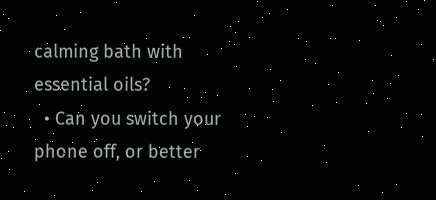calming bath with essential oils?
  • Can you switch your phone off, or better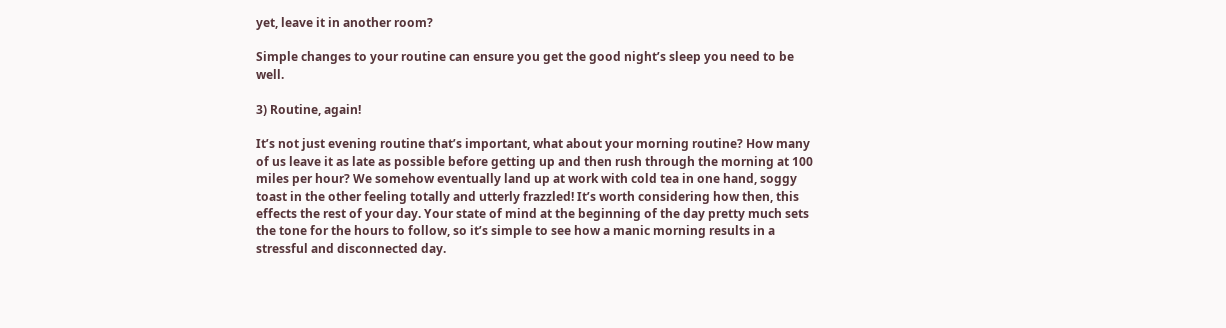yet, leave it in another room?

Simple changes to your routine can ensure you get the good night’s sleep you need to be well.

3) Routine, again!

It’s not just evening routine that’s important, what about your morning routine? How many of us leave it as late as possible before getting up and then rush through the morning at 100 miles per hour? We somehow eventually land up at work with cold tea in one hand, soggy toast in the other feeling totally and utterly frazzled! It’s worth considering how then, this effects the rest of your day. Your state of mind at the beginning of the day pretty much sets the tone for the hours to follow, so it’s simple to see how a manic morning results in a stressful and disconnected day.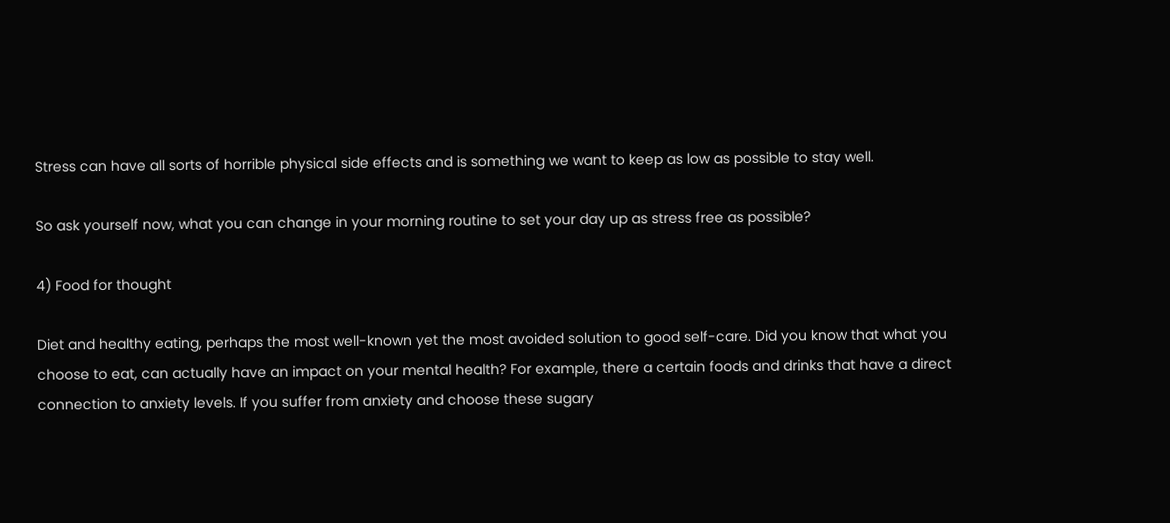Stress can have all sorts of horrible physical side effects and is something we want to keep as low as possible to stay well.

So ask yourself now, what you can change in your morning routine to set your day up as stress free as possible?

4) Food for thought

Diet and healthy eating, perhaps the most well-known yet the most avoided solution to good self-care. Did you know that what you choose to eat, can actually have an impact on your mental health? For example, there a certain foods and drinks that have a direct connection to anxiety levels. If you suffer from anxiety and choose these sugary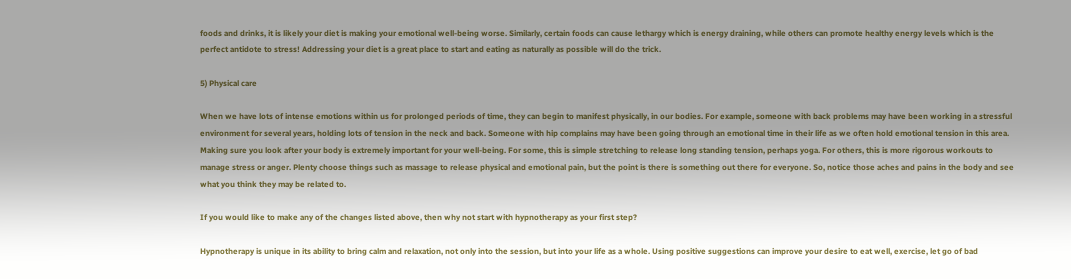foods and drinks, it is likely your diet is making your emotional well-being worse. Similarly, certain foods can cause lethargy which is energy draining, while others can promote healthy energy levels which is the perfect antidote to stress! Addressing your diet is a great place to start and eating as naturally as possible will do the trick.

5) Physical care

When we have lots of intense emotions within us for prolonged periods of time, they can begin to manifest physically, in our bodies. For example, someone with back problems may have been working in a stressful environment for several years, holding lots of tension in the neck and back. Someone with hip complains may have been going through an emotional time in their life as we often hold emotional tension in this area. Making sure you look after your body is extremely important for your well-being. For some, this is simple stretching to release long standing tension, perhaps yoga. For others, this is more rigorous workouts to manage stress or anger. Plenty choose things such as massage to release physical and emotional pain, but the point is there is something out there for everyone. So, notice those aches and pains in the body and see what you think they may be related to.

If you would like to make any of the changes listed above, then why not start with hypnotherapy as your first step?

Hypnotherapy is unique in its ability to bring calm and relaxation, not only into the session, but into your life as a whole. Using positive suggestions can improve your desire to eat well, exercise, let go of bad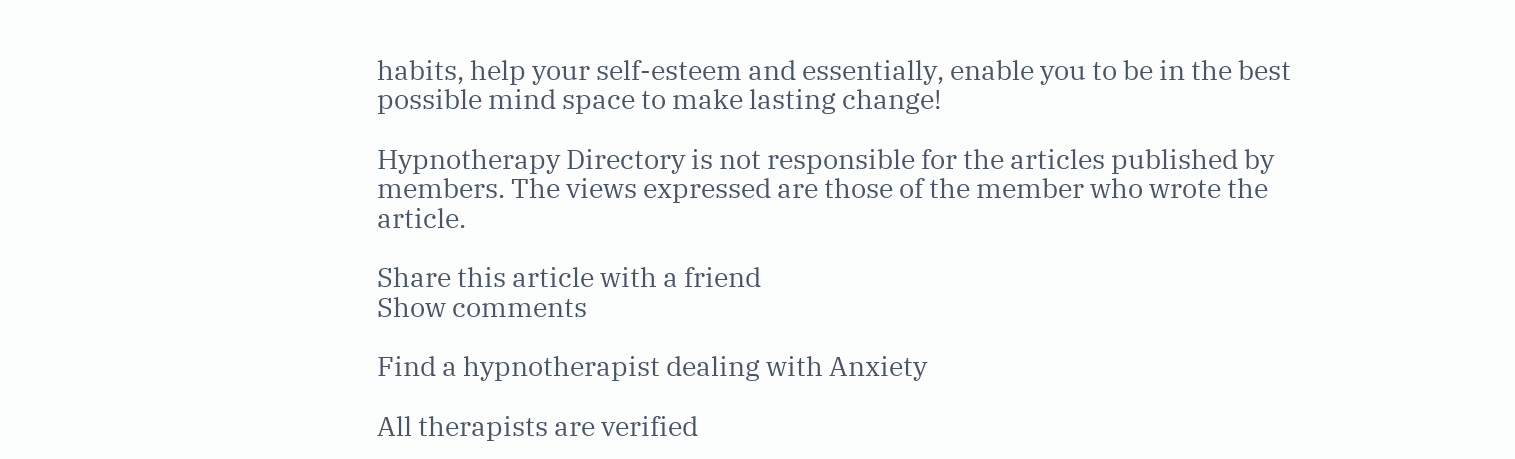habits, help your self-esteem and essentially, enable you to be in the best possible mind space to make lasting change!

Hypnotherapy Directory is not responsible for the articles published by members. The views expressed are those of the member who wrote the article.

Share this article with a friend
Show comments

Find a hypnotherapist dealing with Anxiety

All therapists are verified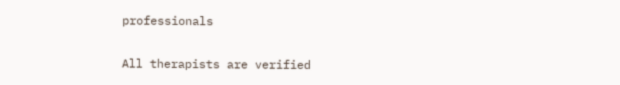professionals

All therapists are verified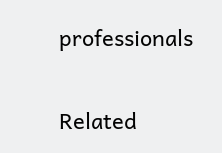professionals

Related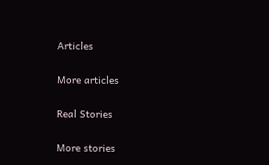Articles

More articles

Real Stories

More stories